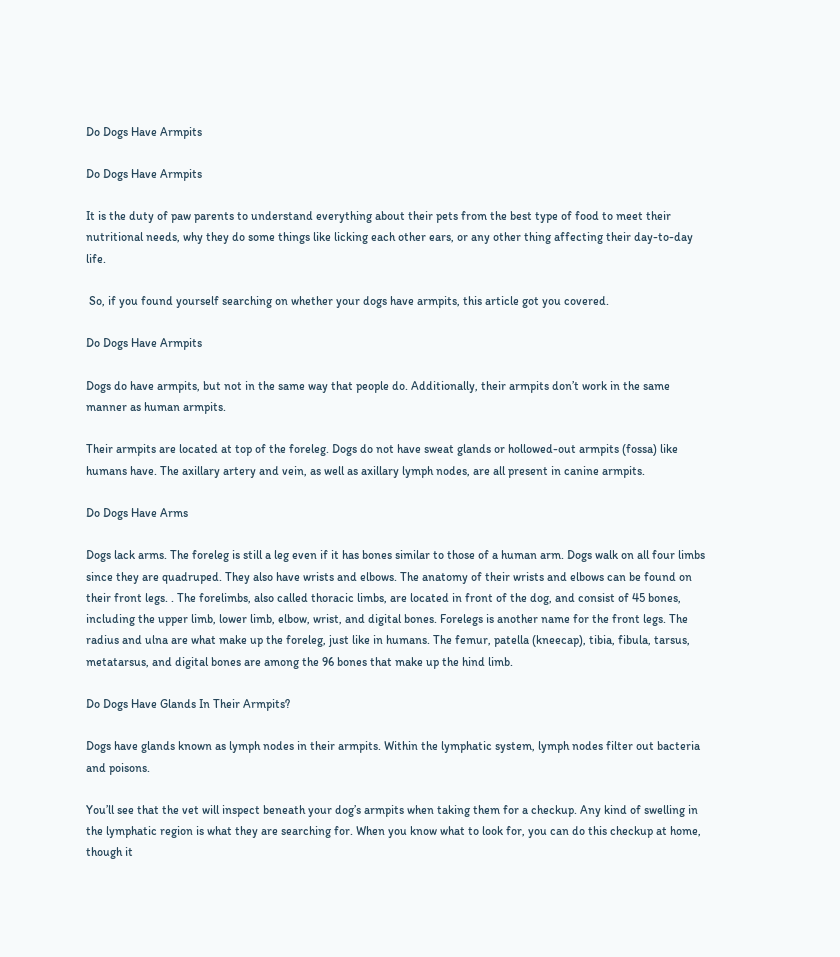Do Dogs Have Armpits

Do Dogs Have Armpits

It is the duty of paw parents to understand everything about their pets from the best type of food to meet their nutritional needs, why they do some things like licking each other ears, or any other thing affecting their day-to-day life.

 So, if you found yourself searching on whether your dogs have armpits, this article got you covered.

Do Dogs Have Armpits

Dogs do have armpits, but not in the same way that people do. Additionally, their armpits don’t work in the same manner as human armpits.

Their armpits are located at top of the foreleg. Dogs do not have sweat glands or hollowed-out armpits (fossa) like humans have. The axillary artery and vein, as well as axillary lymph nodes, are all present in canine armpits.

Do Dogs Have Arms

Dogs lack arms. The foreleg is still a leg even if it has bones similar to those of a human arm. Dogs walk on all four limbs since they are quadruped. They also have wrists and elbows. The anatomy of their wrists and elbows can be found on their front legs. . The forelimbs, also called thoracic limbs, are located in front of the dog, and consist of 45 bones, including the upper limb, lower limb, elbow, wrist, and digital bones. Forelegs is another name for the front legs. The radius and ulna are what make up the foreleg, just like in humans. The femur, patella (kneecap), tibia, fibula, tarsus, metatarsus, and digital bones are among the 96 bones that make up the hind limb.

Do Dogs Have Glands In Their Armpits?

Dogs have glands known as lymph nodes in their armpits. Within the lymphatic system, lymph nodes filter out bacteria and poisons.

You’ll see that the vet will inspect beneath your dog’s armpits when taking them for a checkup. Any kind of swelling in the lymphatic region is what they are searching for. When you know what to look for, you can do this checkup at home, though it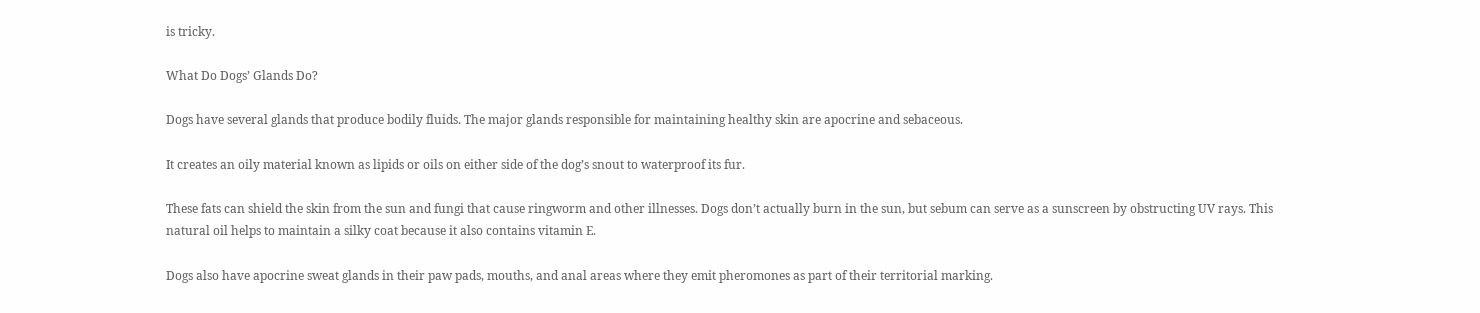is tricky.

What Do Dogs’ Glands Do?

Dogs have several glands that produce bodily fluids. The major glands responsible for maintaining healthy skin are apocrine and sebaceous.

It creates an oily material known as lipids or oils on either side of the dog’s snout to waterproof its fur.

These fats can shield the skin from the sun and fungi that cause ringworm and other illnesses. Dogs don’t actually burn in the sun, but sebum can serve as a sunscreen by obstructing UV rays. This natural oil helps to maintain a silky coat because it also contains vitamin E.

Dogs also have apocrine sweat glands in their paw pads, mouths, and anal areas where they emit pheromones as part of their territorial marking.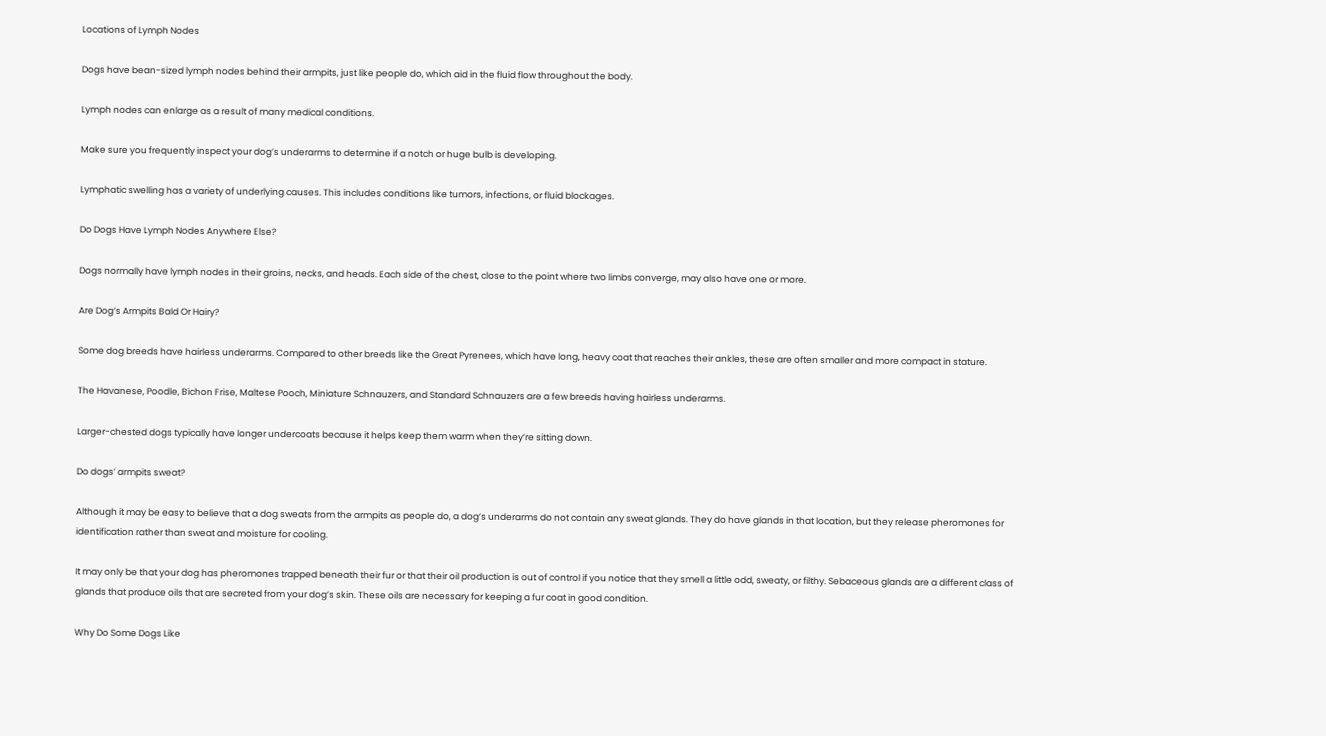Locations of Lymph Nodes

Dogs have bean-sized lymph nodes behind their armpits, just like people do, which aid in the fluid flow throughout the body.

Lymph nodes can enlarge as a result of many medical conditions.

Make sure you frequently inspect your dog’s underarms to determine if a notch or huge bulb is developing.

Lymphatic swelling has a variety of underlying causes. This includes conditions like tumors, infections, or fluid blockages.

Do Dogs Have Lymph Nodes Anywhere Else?

Dogs normally have lymph nodes in their groins, necks, and heads. Each side of the chest, close to the point where two limbs converge, may also have one or more.

Are Dog’s Armpits Bald Or Hairy?

Some dog breeds have hairless underarms. Compared to other breeds like the Great Pyrenees, which have long, heavy coat that reaches their ankles, these are often smaller and more compact in stature.

The Havanese, Poodle, Bichon Frise, Maltese Pooch, Miniature Schnauzers, and Standard Schnauzers are a few breeds having hairless underarms.

Larger-chested dogs typically have longer undercoats because it helps keep them warm when they’re sitting down.

Do dogs’ armpits sweat?

Although it may be easy to believe that a dog sweats from the armpits as people do, a dog’s underarms do not contain any sweat glands. They do have glands in that location, but they release pheromones for identification rather than sweat and moisture for cooling.

It may only be that your dog has pheromones trapped beneath their fur or that their oil production is out of control if you notice that they smell a little odd, sweaty, or filthy. Sebaceous glands are a different class of glands that produce oils that are secreted from your dog’s skin. These oils are necessary for keeping a fur coat in good condition.

Why Do Some Dogs Like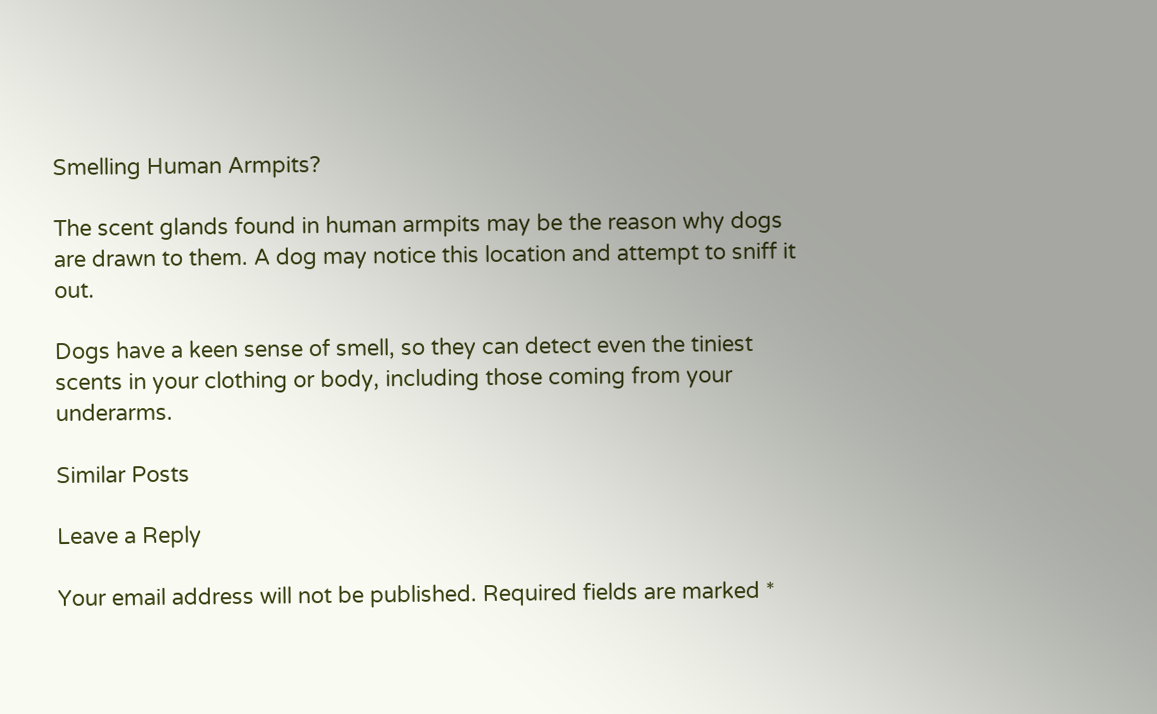Smelling Human Armpits?

The scent glands found in human armpits may be the reason why dogs are drawn to them. A dog may notice this location and attempt to sniff it out.

Dogs have a keen sense of smell, so they can detect even the tiniest scents in your clothing or body, including those coming from your underarms.

Similar Posts

Leave a Reply

Your email address will not be published. Required fields are marked *